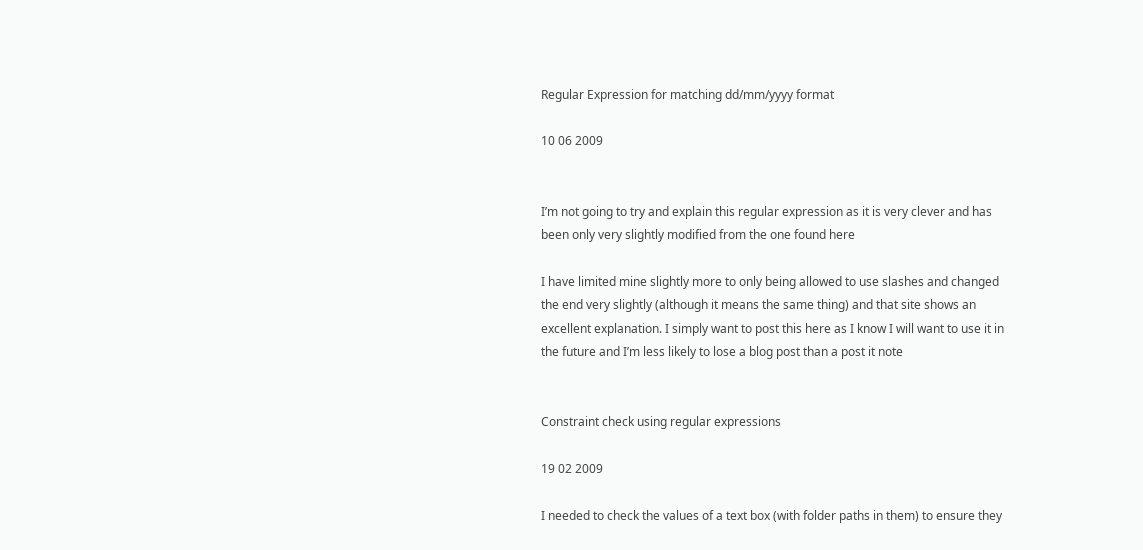Regular Expression for matching dd/mm/yyyy format

10 06 2009


I’m not going to try and explain this regular expression as it is very clever and has been only very slightly modified from the one found here

I have limited mine slightly more to only being allowed to use slashes and changed the end very slightly (although it means the same thing) and that site shows an excellent explanation. I simply want to post this here as I know I will want to use it in the future and I’m less likely to lose a blog post than a post it note


Constraint check using regular expressions

19 02 2009

I needed to check the values of a text box (with folder paths in them) to ensure they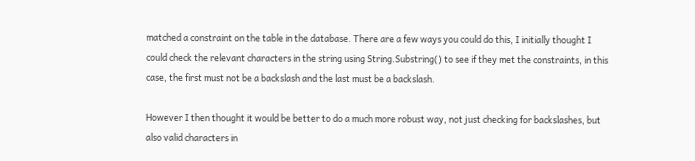matched a constraint on the table in the database. There are a few ways you could do this, I initially thought I could check the relevant characters in the string using String.Substring() to see if they met the constraints, in this case, the first must not be a backslash and the last must be a backslash.

However I then thought it would be better to do a much more robust way, not just checking for backslashes, but also valid characters in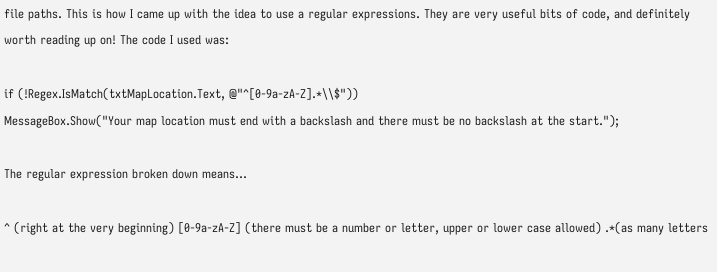file paths. This is how I came up with the idea to use a regular expressions. They are very useful bits of code, and definitely worth reading up on! The code I used was:

if (!Regex.IsMatch(txtMapLocation.Text, @"^[0-9a-zA-Z].*\\$"))
MessageBox.Show("Your map location must end with a backslash and there must be no backslash at the start.");

The regular expression broken down means…

^ (right at the very beginning) [0-9a-zA-Z] (there must be a number or letter, upper or lower case allowed) .*(as many letters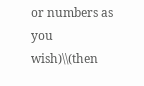or numbers as you wish)\\(then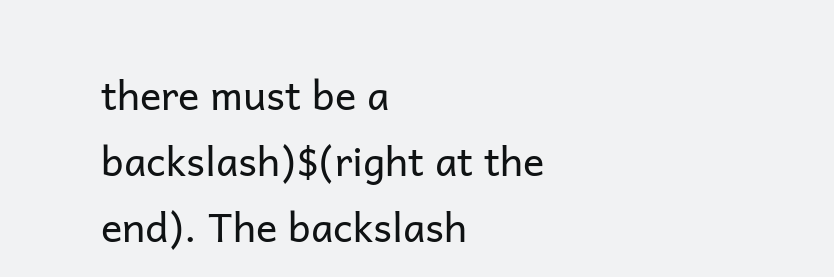there must be a backslash)$(right at the end). The backslash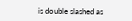is double slashed as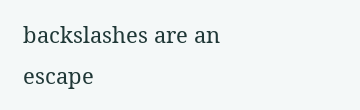backslashes are an escape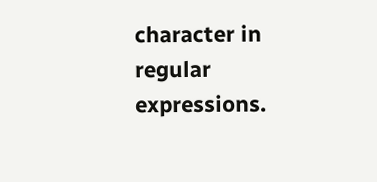character in regular expressions.